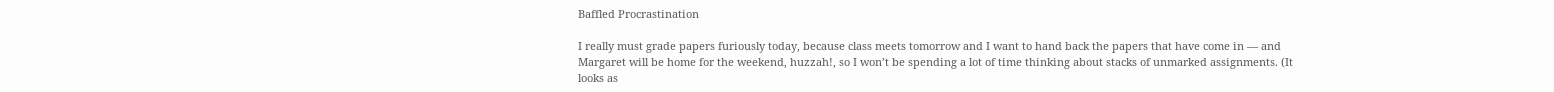Baffled Procrastination

I really must grade papers furiously today, because class meets tomorrow and I want to hand back the papers that have come in — and Margaret will be home for the weekend, huzzah!, so I won’t be spending a lot of time thinking about stacks of unmarked assignments. (It looks as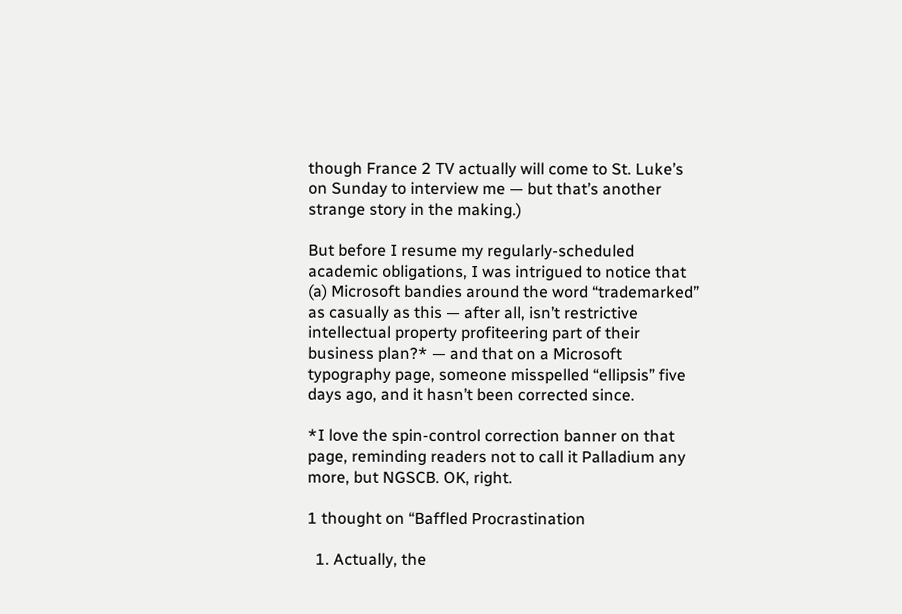though France 2 TV actually will come to St. Luke’s on Sunday to interview me — but that’s another strange story in the making.)

But before I resume my regularly-scheduled academic obligations, I was intrigued to notice that (a) Microsoft bandies around the word “trademarked” as casually as this — after all, isn’t restrictive intellectual property profiteering part of their business plan?* — and that on a Microsoft typography page, someone misspelled “ellipsis” five days ago, and it hasn’t been corrected since.

*I love the spin-control correction banner on that page, reminding readers not to call it Palladium any more, but NGSCB. OK, right.

1 thought on “Baffled Procrastination

  1. Actually, the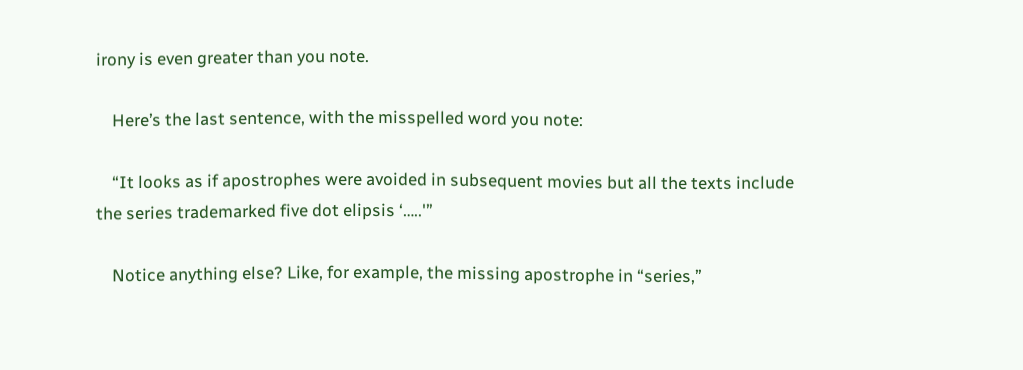irony is even greater than you note.

    Here’s the last sentence, with the misspelled word you note:

    “It looks as if apostrophes were avoided in subsequent movies but all the texts include the series trademarked five dot elipsis ‘…..'”

    Notice anything else? Like, for example, the missing apostrophe in “series,”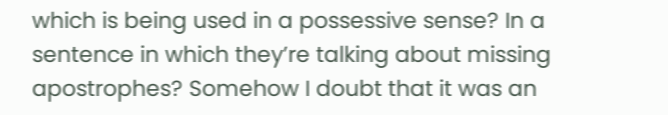which is being used in a possessive sense? In a sentence in which they’re talking about missing apostrophes? Somehow I doubt that it was an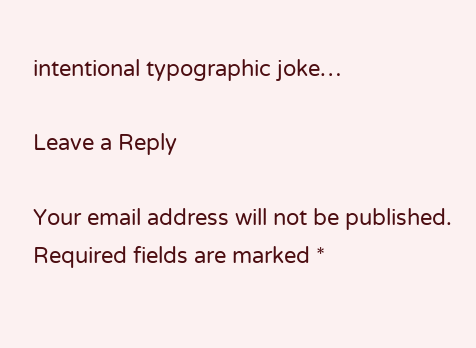intentional typographic joke…

Leave a Reply

Your email address will not be published. Required fields are marked *